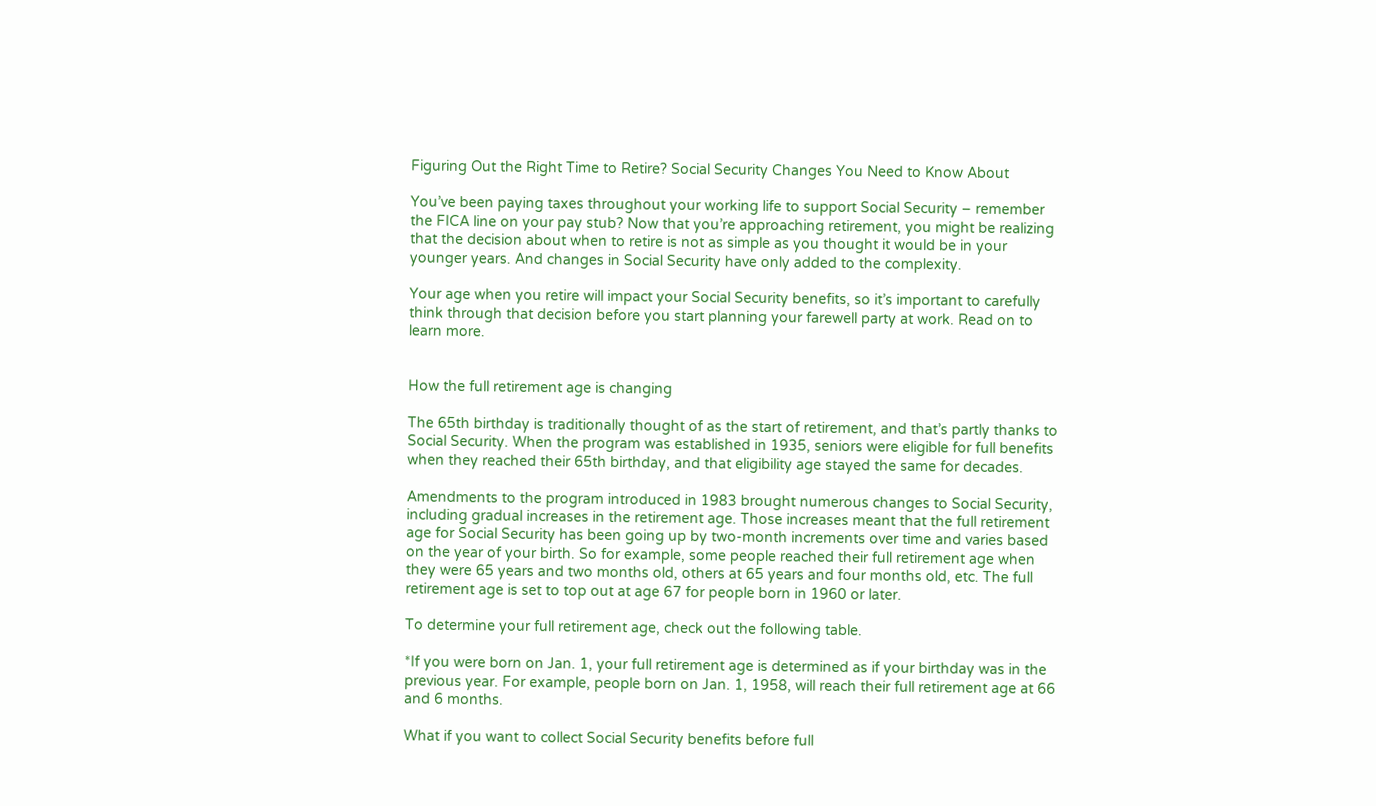Figuring Out the Right Time to Retire? Social Security Changes You Need to Know About

You’ve been paying taxes throughout your working life to support Social Security – remember the FICA line on your pay stub? Now that you’re approaching retirement, you might be realizing that the decision about when to retire is not as simple as you thought it would be in your younger years. And changes in Social Security have only added to the complexity.

Your age when you retire will impact your Social Security benefits, so it’s important to carefully think through that decision before you start planning your farewell party at work. Read on to learn more.


How the full retirement age is changing

The 65th birthday is traditionally thought of as the start of retirement, and that’s partly thanks to Social Security. When the program was established in 1935, seniors were eligible for full benefits when they reached their 65th birthday, and that eligibility age stayed the same for decades.

Amendments to the program introduced in 1983 brought numerous changes to Social Security, including gradual increases in the retirement age. Those increases meant that the full retirement age for Social Security has been going up by two-month increments over time and varies based on the year of your birth. So for example, some people reached their full retirement age when they were 65 years and two months old, others at 65 years and four months old, etc. The full retirement age is set to top out at age 67 for people born in 1960 or later.

To determine your full retirement age, check out the following table.

*If you were born on Jan. 1, your full retirement age is determined as if your birthday was in the previous year. For example, people born on Jan. 1, 1958, will reach their full retirement age at 66 and 6 months.

What if you want to collect Social Security benefits before full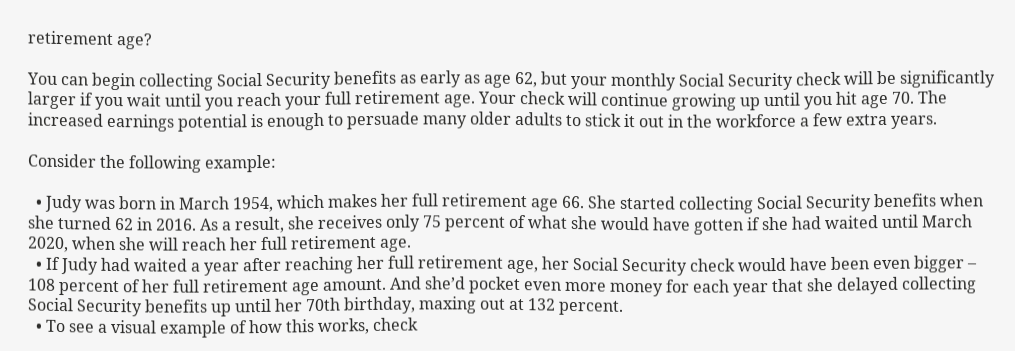retirement age?

You can begin collecting Social Security benefits as early as age 62, but your monthly Social Security check will be significantly larger if you wait until you reach your full retirement age. Your check will continue growing up until you hit age 70. The increased earnings potential is enough to persuade many older adults to stick it out in the workforce a few extra years.

Consider the following example:

  • Judy was born in March 1954, which makes her full retirement age 66. She started collecting Social Security benefits when she turned 62 in 2016. As a result, she receives only 75 percent of what she would have gotten if she had waited until March 2020, when she will reach her full retirement age.
  • If Judy had waited a year after reaching her full retirement age, her Social Security check would have been even bigger – 108 percent of her full retirement age amount. And she’d pocket even more money for each year that she delayed collecting Social Security benefits up until her 70th birthday, maxing out at 132 percent.
  • To see a visual example of how this works, check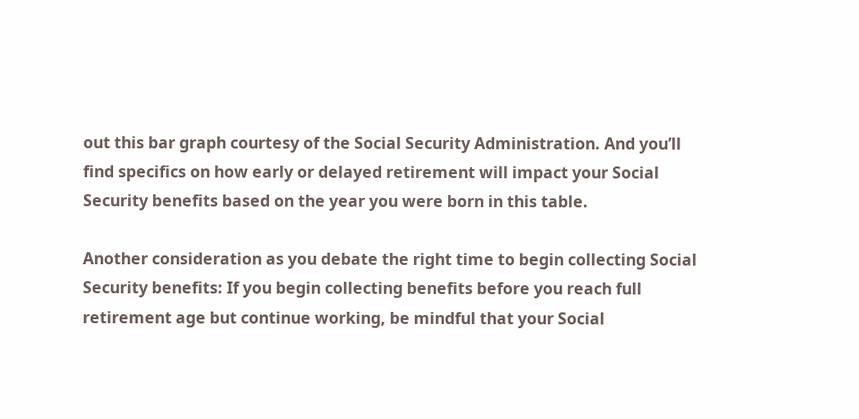out this bar graph courtesy of the Social Security Administration. And you’ll find specifics on how early or delayed retirement will impact your Social Security benefits based on the year you were born in this table.

Another consideration as you debate the right time to begin collecting Social Security benefits: If you begin collecting benefits before you reach full retirement age but continue working, be mindful that your Social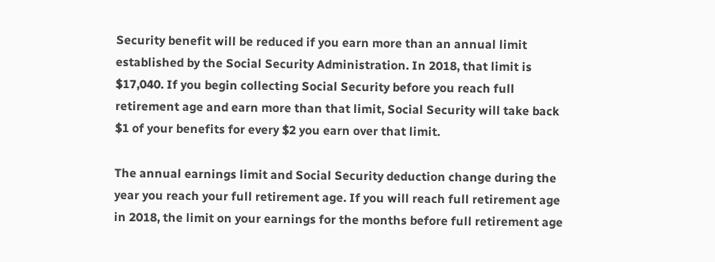Security benefit will be reduced if you earn more than an annual limit established by the Social Security Administration. In 2018, that limit is $17,040. If you begin collecting Social Security before you reach full retirement age and earn more than that limit, Social Security will take back $1 of your benefits for every $2 you earn over that limit.

The annual earnings limit and Social Security deduction change during the year you reach your full retirement age. If you will reach full retirement age in 2018, the limit on your earnings for the months before full retirement age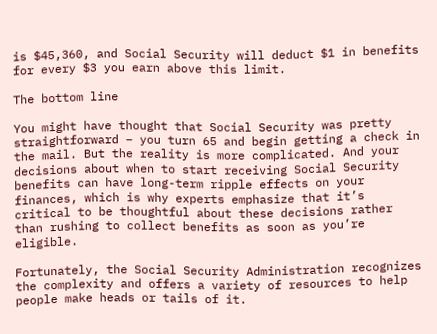is $45,360, and Social Security will deduct $1 in benefits for every $3 you earn above this limit.

The bottom line

You might have thought that Social Security was pretty straightforward – you turn 65 and begin getting a check in the mail. But the reality is more complicated. And your decisions about when to start receiving Social Security benefits can have long-term ripple effects on your finances, which is why experts emphasize that it’s critical to be thoughtful about these decisions rather than rushing to collect benefits as soon as you’re eligible.

Fortunately, the Social Security Administration recognizes the complexity and offers a variety of resources to help people make heads or tails of it.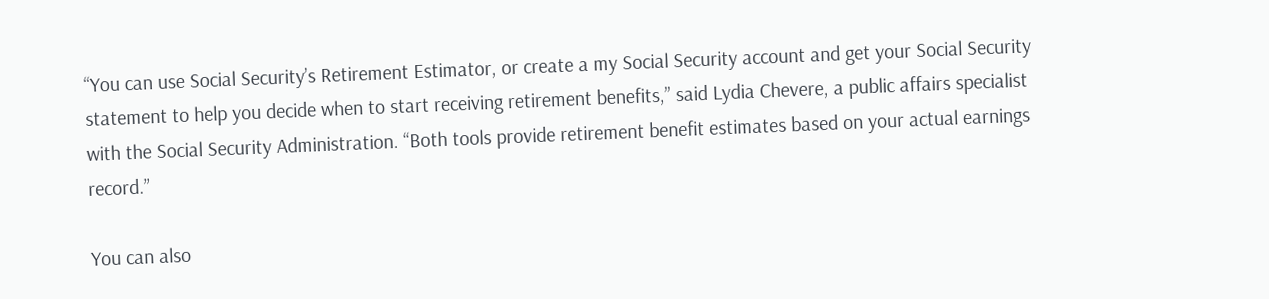“You can use Social Security’s Retirement Estimator, or create a my Social Security account and get your Social Security statement to help you decide when to start receiving retirement benefits,” said Lydia Chevere, a public affairs specialist with the Social Security Administration. “Both tools provide retirement benefit estimates based on your actual earnings record.”

You can also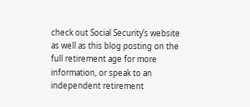check out Social Security’s website as well as this blog posting on the full retirement age for more information, or speak to an independent retirement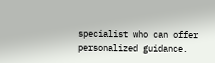specialist who can offer personalized guidance.